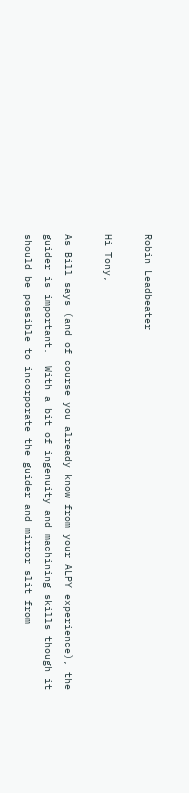Robin Leadbeater

Hi Tony,

As Bill says (and of course you already know from your ALPY experience), the guider is important.  With a bit of ingenuity and machining skills though it should be possible to incorporate the guider and mirror slit from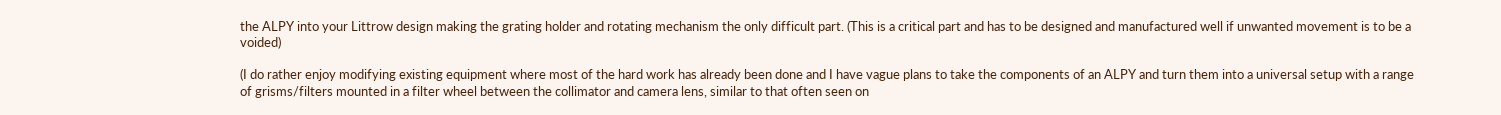the ALPY into your Littrow design making the grating holder and rotating mechanism the only difficult part. (This is a critical part and has to be designed and manufactured well if unwanted movement is to be a voided)

(I do rather enjoy modifying existing equipment where most of the hard work has already been done and I have vague plans to take the components of an ALPY and turn them into a universal setup with a range of grisms/filters mounted in a filter wheel between the collimator and camera lens, similar to that often seen on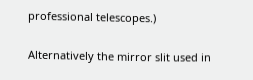professional telescopes.)

Alternatively the mirror slit used in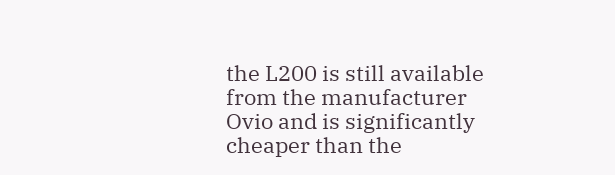the L200 is still available from the manufacturer Ovio and is significantly cheaper than the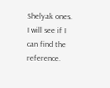Shelyak ones.  I will see if I can find the reference.